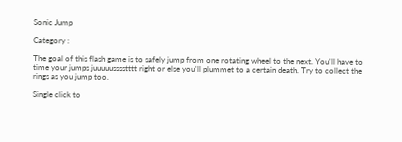Sonic Jump

Category :

The goal of this flash game is to safely jump from one rotating wheel to the next. You'll have to time your jumps juuuuusssstttt right or else you'll plummet to a certain death. Try to collect the rings as you jump too.

Single click to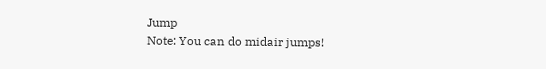Jump
Note: You can do midair jumps!